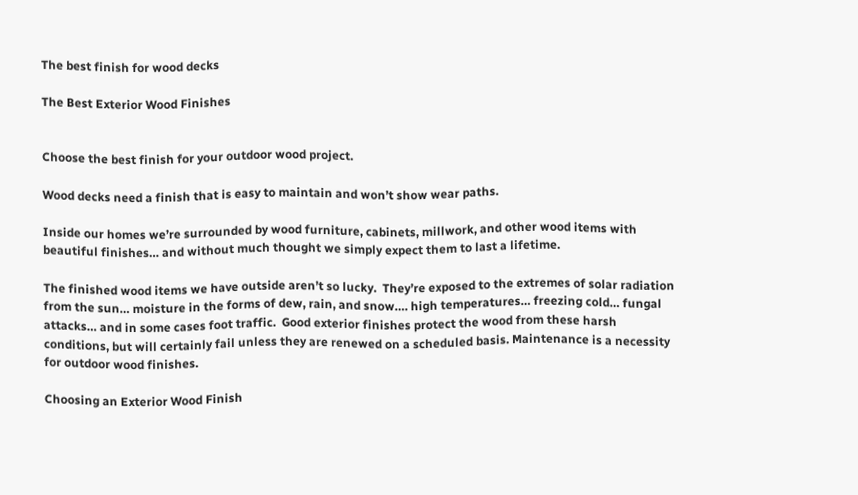The best finish for wood decks

The Best Exterior Wood Finishes


Choose the best finish for your outdoor wood project.

Wood decks need a finish that is easy to maintain and won’t show wear paths.

Inside our homes we’re surrounded by wood furniture, cabinets, millwork, and other wood items with beautiful finishes… and without much thought we simply expect them to last a lifetime.

The finished wood items we have outside aren’t so lucky.  They’re exposed to the extremes of solar radiation from the sun… moisture in the forms of dew, rain, and snow…. high temperatures… freezing cold… fungal attacks… and in some cases foot traffic.  Good exterior finishes protect the wood from these harsh conditions, but will certainly fail unless they are renewed on a scheduled basis. Maintenance is a necessity for outdoor wood finishes.

Choosing an Exterior Wood Finish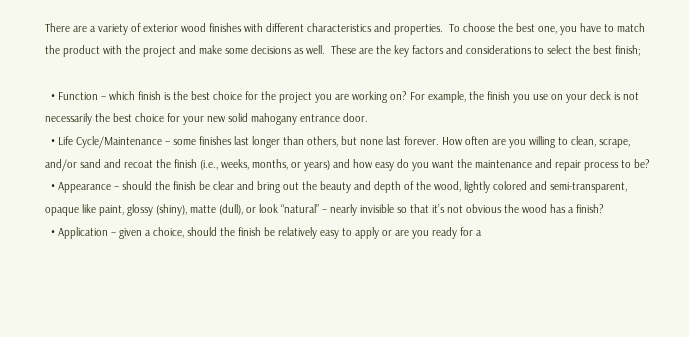There are a variety of exterior wood finishes with different characteristics and properties.  To choose the best one, you have to match the product with the project and make some decisions as well.  These are the key factors and considerations to select the best finish;

  • Function – which finish is the best choice for the project you are working on? For example, the finish you use on your deck is not necessarily the best choice for your new solid mahogany entrance door.
  • Life Cycle/Maintenance – some finishes last longer than others, but none last forever. How often are you willing to clean, scrape, and/or sand and recoat the finish (i.e., weeks, months, or years) and how easy do you want the maintenance and repair process to be?
  • Appearance – should the finish be clear and bring out the beauty and depth of the wood, lightly colored and semi-transparent, opaque like paint, glossy (shiny), matte (dull), or look “natural” – nearly invisible so that it’s not obvious the wood has a finish?
  • Application – given a choice, should the finish be relatively easy to apply or are you ready for a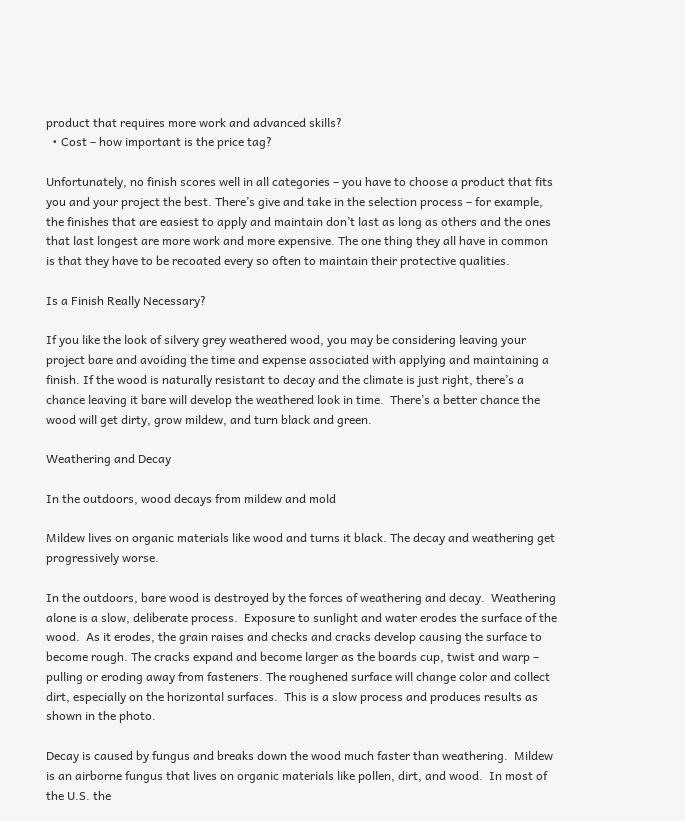product that requires more work and advanced skills?
  • Cost – how important is the price tag?

Unfortunately, no finish scores well in all categories – you have to choose a product that fits you and your project the best. There’s give and take in the selection process – for example, the finishes that are easiest to apply and maintain don’t last as long as others and the ones that last longest are more work and more expensive. The one thing they all have in common is that they have to be recoated every so often to maintain their protective qualities.

Is a Finish Really Necessary?

If you like the look of silvery grey weathered wood, you may be considering leaving your project bare and avoiding the time and expense associated with applying and maintaining a finish. If the wood is naturally resistant to decay and the climate is just right, there’s a chance leaving it bare will develop the weathered look in time.  There’s a better chance the wood will get dirty, grow mildew, and turn black and green.

Weathering and Decay

In the outdoors, wood decays from mildew and mold

Mildew lives on organic materials like wood and turns it black. The decay and weathering get progressively worse.

In the outdoors, bare wood is destroyed by the forces of weathering and decay.  Weathering alone is a slow, deliberate process.  Exposure to sunlight and water erodes the surface of the wood.  As it erodes, the grain raises and checks and cracks develop causing the surface to become rough. The cracks expand and become larger as the boards cup, twist and warp – pulling or eroding away from fasteners. The roughened surface will change color and collect dirt, especially on the horizontal surfaces.  This is a slow process and produces results as shown in the photo.

Decay is caused by fungus and breaks down the wood much faster than weathering.  Mildew is an airborne fungus that lives on organic materials like pollen, dirt, and wood.  In most of the U.S. the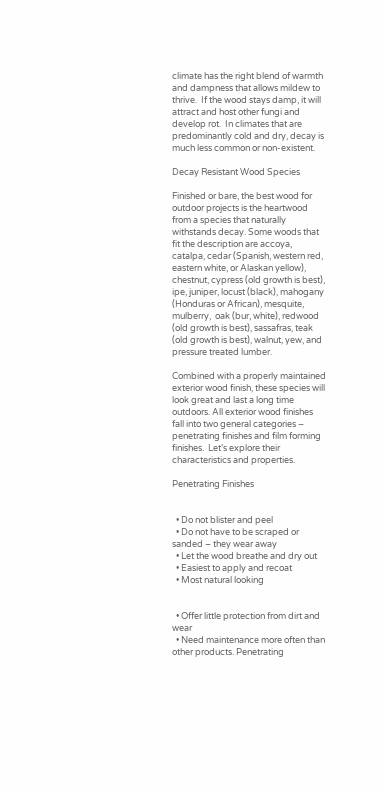climate has the right blend of warmth and dampness that allows mildew to thrive.  If the wood stays damp, it will attract and host other fungi and develop rot.  In climates that are predominantly cold and dry, decay is much less common or non-existent.

Decay Resistant Wood Species

Finished or bare, the best wood for outdoor projects is the heartwood from a species that naturally withstands decay. Some woods that fit the description are accoya, catalpa, cedar (Spanish, western red, eastern white, or Alaskan yellow), chestnut, cypress (old growth is best), ipe, juniper, locust (black), mahogany (Honduras or African), mesquite, mulberry,  oak (bur, white), redwood (old growth is best), sassafras, teak (old growth is best), walnut, yew, and pressure treated lumber.

Combined with a properly maintained exterior wood finish, these species will look great and last a long time outdoors. All exterior wood finishes fall into two general categories – penetrating finishes and film forming finishes.  Let’s explore their characteristics and properties.

Penetrating Finishes


  • Do not blister and peel
  • Do not have to be scraped or sanded – they wear away
  • Let the wood breathe and dry out
  • Easiest to apply and recoat
  • Most natural looking


  • Offer little protection from dirt and wear
  • Need maintenance more often than other products. Penetrating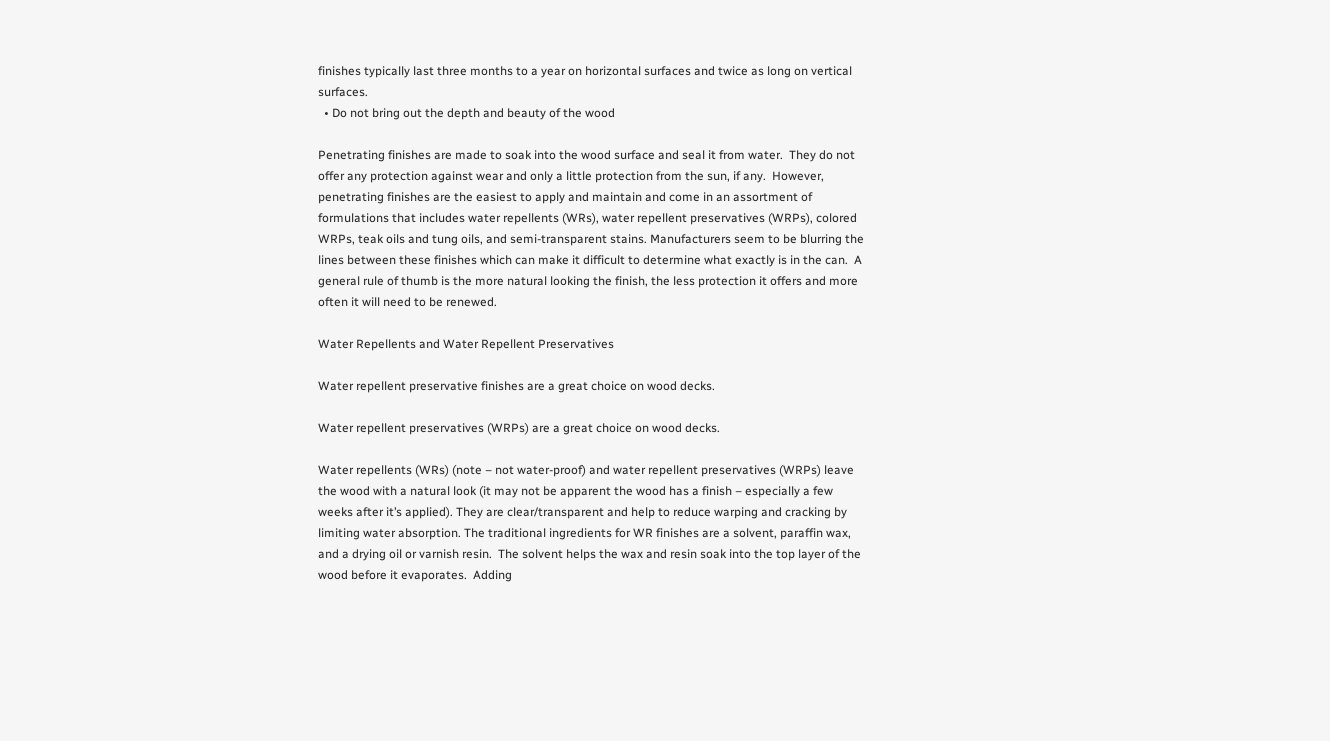finishes typically last three months to a year on horizontal surfaces and twice as long on vertical surfaces.
  • Do not bring out the depth and beauty of the wood

Penetrating finishes are made to soak into the wood surface and seal it from water.  They do not offer any protection against wear and only a little protection from the sun, if any.  However, penetrating finishes are the easiest to apply and maintain and come in an assortment of formulations that includes water repellents (WRs), water repellent preservatives (WRPs), colored WRPs, teak oils and tung oils, and semi-transparent stains. Manufacturers seem to be blurring the lines between these finishes which can make it difficult to determine what exactly is in the can.  A general rule of thumb is the more natural looking the finish, the less protection it offers and more often it will need to be renewed.

Water Repellents and Water Repellent Preservatives

Water repellent preservative finishes are a great choice on wood decks.

Water repellent preservatives (WRPs) are a great choice on wood decks.

Water repellents (WRs) (note – not water-proof) and water repellent preservatives (WRPs) leave the wood with a natural look (it may not be apparent the wood has a finish – especially a few weeks after it’s applied). They are clear/transparent and help to reduce warping and cracking by limiting water absorption. The traditional ingredients for WR finishes are a solvent, paraffin wax, and a drying oil or varnish resin.  The solvent helps the wax and resin soak into the top layer of the wood before it evaporates.  Adding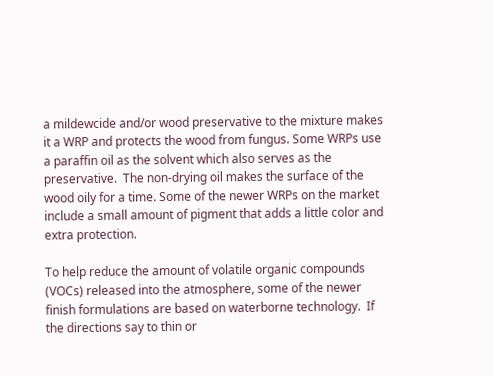a mildewcide and/or wood preservative to the mixture makes it a WRP and protects the wood from fungus. Some WRPs use a paraffin oil as the solvent which also serves as the preservative.  The non-drying oil makes the surface of the wood oily for a time. Some of the newer WRPs on the market include a small amount of pigment that adds a little color and extra protection.

To help reduce the amount of volatile organic compounds (VOCs) released into the atmosphere, some of the newer finish formulations are based on waterborne technology.  If the directions say to thin or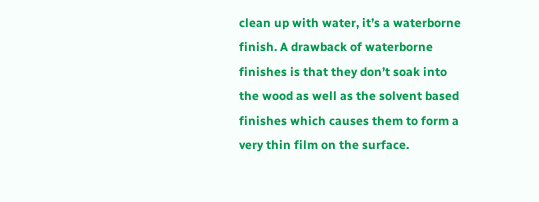clean up with water, it’s a waterborne finish. A drawback of waterborne finishes is that they don’t soak into the wood as well as the solvent based finishes which causes them to form a very thin film on the surface.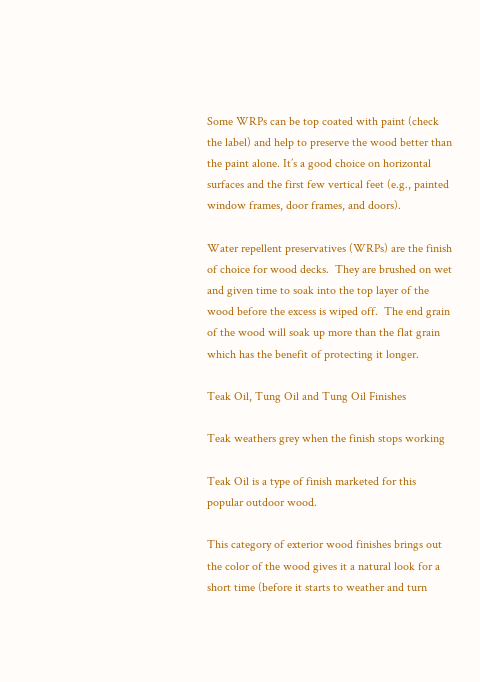Some WRPs can be top coated with paint (check the label) and help to preserve the wood better than the paint alone. It’s a good choice on horizontal surfaces and the first few vertical feet (e.g., painted window frames, door frames, and doors).

Water repellent preservatives (WRPs) are the finish of choice for wood decks.  They are brushed on wet and given time to soak into the top layer of the wood before the excess is wiped off.  The end grain of the wood will soak up more than the flat grain which has the benefit of protecting it longer.

Teak Oil, Tung Oil and Tung Oil Finishes

Teak weathers grey when the finish stops working

Teak Oil is a type of finish marketed for this popular outdoor wood.

This category of exterior wood finishes brings out the color of the wood gives it a natural look for a short time (before it starts to weather and turn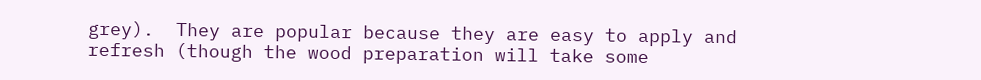grey).  They are popular because they are easy to apply and refresh (though the wood preparation will take some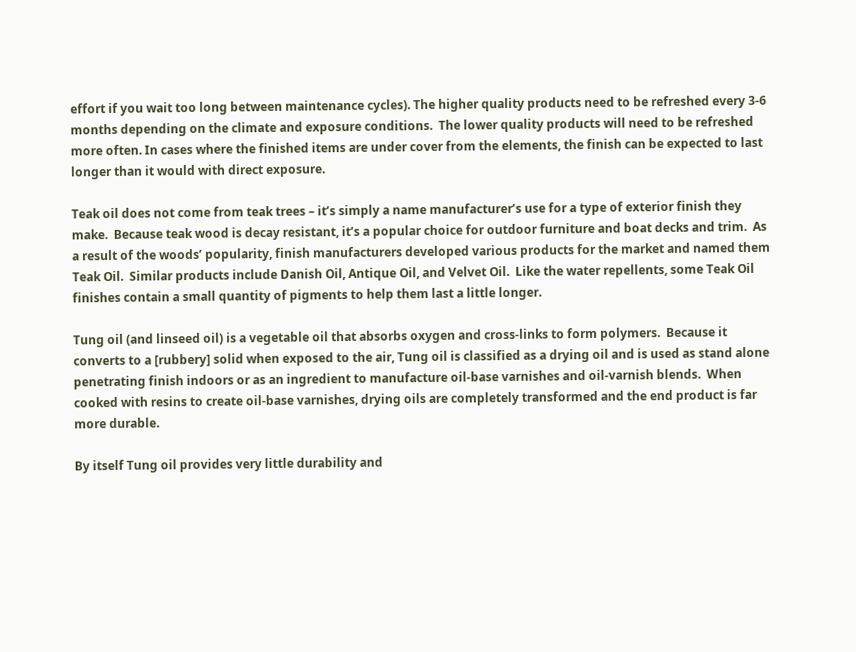effort if you wait too long between maintenance cycles). The higher quality products need to be refreshed every 3-6 months depending on the climate and exposure conditions.  The lower quality products will need to be refreshed more often. In cases where the finished items are under cover from the elements, the finish can be expected to last longer than it would with direct exposure.

Teak oil does not come from teak trees – it’s simply a name manufacturer’s use for a type of exterior finish they make.  Because teak wood is decay resistant, it’s a popular choice for outdoor furniture and boat decks and trim.  As a result of the woods’ popularity, finish manufacturers developed various products for the market and named them Teak Oil.  Similar products include Danish Oil, Antique Oil, and Velvet Oil.  Like the water repellents, some Teak Oil finishes contain a small quantity of pigments to help them last a little longer.

Tung oil (and linseed oil) is a vegetable oil that absorbs oxygen and cross-links to form polymers.  Because it converts to a [rubbery] solid when exposed to the air, Tung oil is classified as a drying oil and is used as stand alone penetrating finish indoors or as an ingredient to manufacture oil-base varnishes and oil-varnish blends.  When cooked with resins to create oil-base varnishes, drying oils are completely transformed and the end product is far more durable.

By itself Tung oil provides very little durability and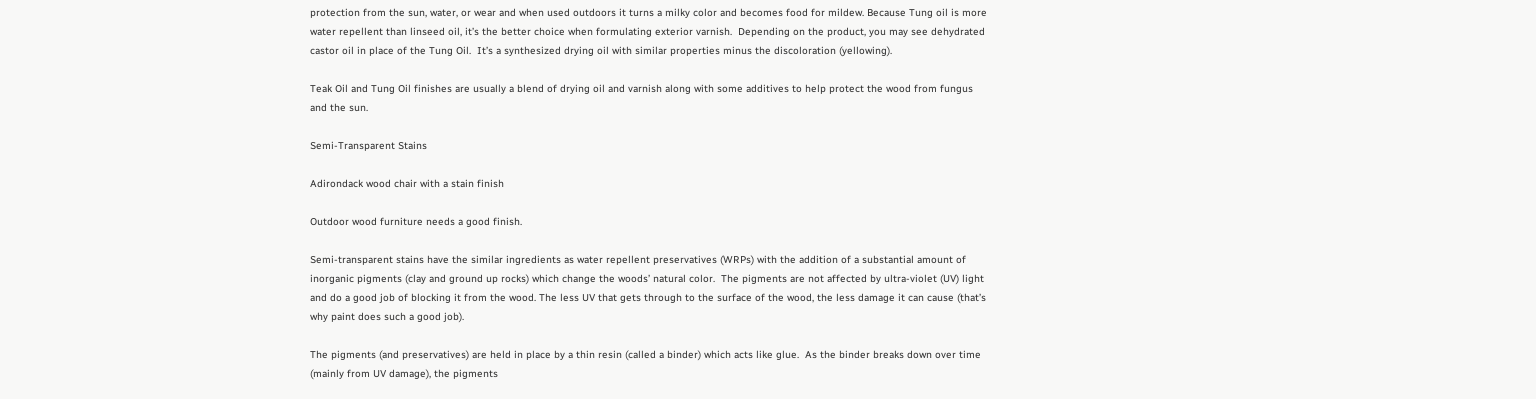protection from the sun, water, or wear and when used outdoors it turns a milky color and becomes food for mildew. Because Tung oil is more water repellent than linseed oil, it’s the better choice when formulating exterior varnish.  Depending on the product, you may see dehydrated castor oil in place of the Tung Oil.  It’s a synthesized drying oil with similar properties minus the discoloration (yellowing).

Teak Oil and Tung Oil finishes are usually a blend of drying oil and varnish along with some additives to help protect the wood from fungus and the sun.

Semi-Transparent Stains

Adirondack wood chair with a stain finish

Outdoor wood furniture needs a good finish.

Semi-transparent stains have the similar ingredients as water repellent preservatives (WRPs) with the addition of a substantial amount of inorganic pigments (clay and ground up rocks) which change the woods’ natural color.  The pigments are not affected by ultra-violet (UV) light and do a good job of blocking it from the wood. The less UV that gets through to the surface of the wood, the less damage it can cause (that’s why paint does such a good job).

The pigments (and preservatives) are held in place by a thin resin (called a binder) which acts like glue.  As the binder breaks down over time (mainly from UV damage), the pigments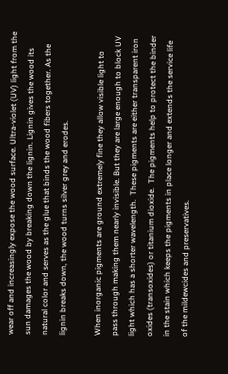wear off and increasingly expose the wood surface. Ultra-violet (UV) light from the sun damages the wood by breaking down the lignin. Lignin gives the wood its natural color and serves as the glue that binds the wood fibers together. As the lignin breaks down, the wood turns silver grey and erodes.

When inorganic pigments are ground extremely fine they allow visible light to pass through making them nearly invisible. But they are large enough to block UV light which has a shorter wavelength.  These pigments are either transparent iron oxides (transoxides) or titanium dioxide.  The pigments help to protect the binder in the stain which keeps the pigments in place longer and extends the service life of the mildewcides and preservatives.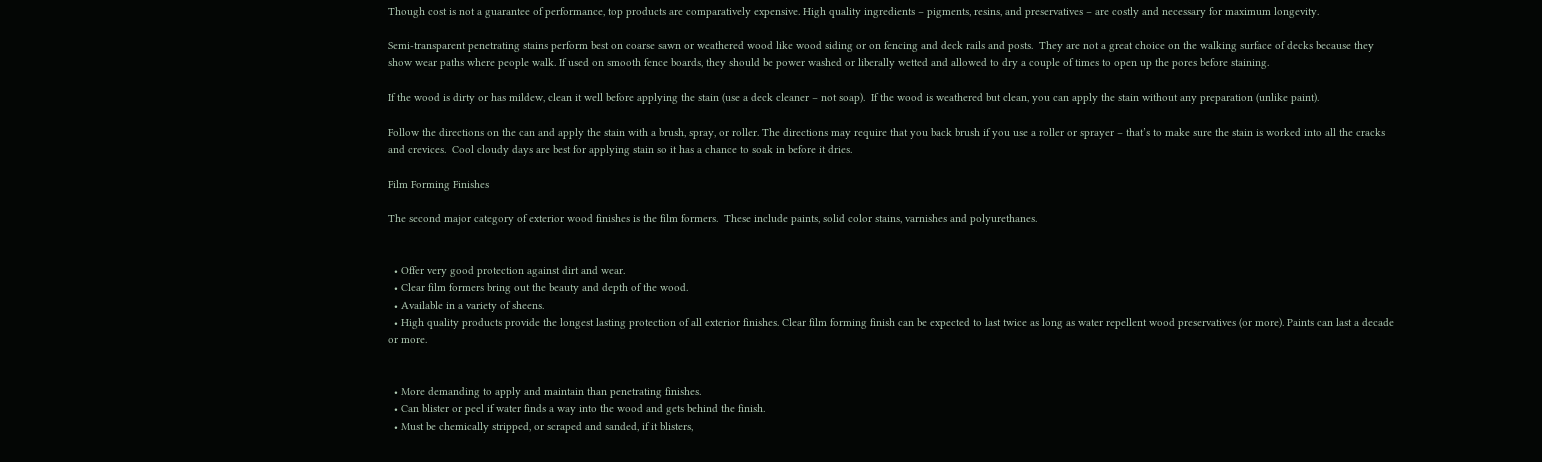Though cost is not a guarantee of performance, top products are comparatively expensive. High quality ingredients – pigments, resins, and preservatives – are costly and necessary for maximum longevity.

Semi-transparent penetrating stains perform best on coarse sawn or weathered wood like wood siding or on fencing and deck rails and posts.  They are not a great choice on the walking surface of decks because they show wear paths where people walk. If used on smooth fence boards, they should be power washed or liberally wetted and allowed to dry a couple of times to open up the pores before staining.

If the wood is dirty or has mildew, clean it well before applying the stain (use a deck cleaner – not soap).  If the wood is weathered but clean, you can apply the stain without any preparation (unlike paint).

Follow the directions on the can and apply the stain with a brush, spray, or roller. The directions may require that you back brush if you use a roller or sprayer – that’s to make sure the stain is worked into all the cracks and crevices.  Cool cloudy days are best for applying stain so it has a chance to soak in before it dries.

Film Forming Finishes

The second major category of exterior wood finishes is the film formers.  These include paints, solid color stains, varnishes and polyurethanes.


  • Offer very good protection against dirt and wear.
  • Clear film formers bring out the beauty and depth of the wood.
  • Available in a variety of sheens.
  • High quality products provide the longest lasting protection of all exterior finishes. Clear film forming finish can be expected to last twice as long as water repellent wood preservatives (or more). Paints can last a decade or more.


  • More demanding to apply and maintain than penetrating finishes.
  • Can blister or peel if water finds a way into the wood and gets behind the finish.
  • Must be chemically stripped, or scraped and sanded, if it blisters,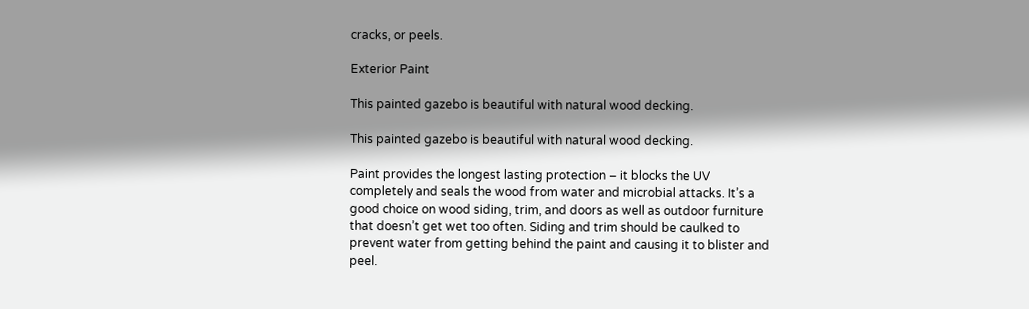cracks, or peels.

Exterior Paint

This painted gazebo is beautiful with natural wood decking.

This painted gazebo is beautiful with natural wood decking.

Paint provides the longest lasting protection – it blocks the UV completely and seals the wood from water and microbial attacks. It’s a good choice on wood siding, trim, and doors as well as outdoor furniture that doesn’t get wet too often. Siding and trim should be caulked to prevent water from getting behind the paint and causing it to blister and peel.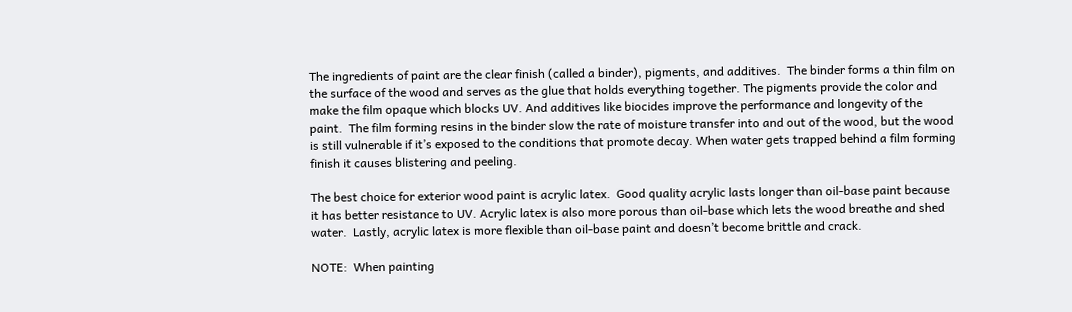The ingredients of paint are the clear finish (called a binder), pigments, and additives.  The binder forms a thin film on the surface of the wood and serves as the glue that holds everything together. The pigments provide the color and make the film opaque which blocks UV. And additives like biocides improve the performance and longevity of the paint.  The film forming resins in the binder slow the rate of moisture transfer into and out of the wood, but the wood is still vulnerable if it’s exposed to the conditions that promote decay. When water gets trapped behind a film forming finish it causes blistering and peeling.

The best choice for exterior wood paint is acrylic latex.  Good quality acrylic lasts longer than oil-base paint because it has better resistance to UV. Acrylic latex is also more porous than oil-base which lets the wood breathe and shed water.  Lastly, acrylic latex is more flexible than oil-base paint and doesn’t become brittle and crack.

NOTE:  When painting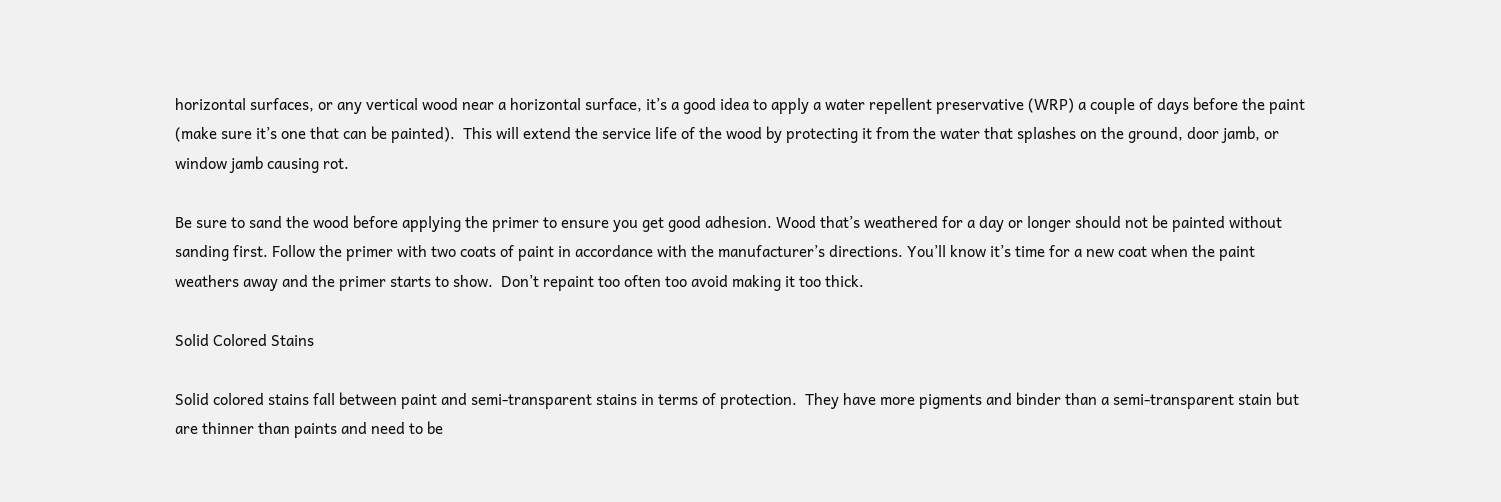horizontal surfaces, or any vertical wood near a horizontal surface, it’s a good idea to apply a water repellent preservative (WRP) a couple of days before the paint (make sure it’s one that can be painted).  This will extend the service life of the wood by protecting it from the water that splashes on the ground, door jamb, or window jamb causing rot.

Be sure to sand the wood before applying the primer to ensure you get good adhesion. Wood that’s weathered for a day or longer should not be painted without sanding first. Follow the primer with two coats of paint in accordance with the manufacturer’s directions. You’ll know it’s time for a new coat when the paint weathers away and the primer starts to show.  Don’t repaint too often too avoid making it too thick.

Solid Colored Stains

Solid colored stains fall between paint and semi-transparent stains in terms of protection.  They have more pigments and binder than a semi-transparent stain but are thinner than paints and need to be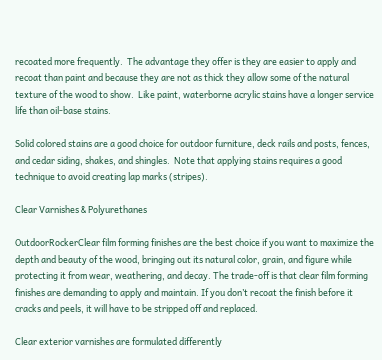recoated more frequently.  The advantage they offer is they are easier to apply and recoat than paint and because they are not as thick they allow some of the natural texture of the wood to show.  Like paint, waterborne acrylic stains have a longer service life than oil-base stains.

Solid colored stains are a good choice for outdoor furniture, deck rails and posts, fences, and cedar siding, shakes, and shingles.  Note that applying stains requires a good technique to avoid creating lap marks (stripes).

Clear Varnishes & Polyurethanes

OutdoorRockerClear film forming finishes are the best choice if you want to maximize the depth and beauty of the wood, bringing out its natural color, grain, and figure while protecting it from wear, weathering, and decay. The trade-off is that clear film forming finishes are demanding to apply and maintain. If you don’t recoat the finish before it cracks and peels, it will have to be stripped off and replaced.

Clear exterior varnishes are formulated differently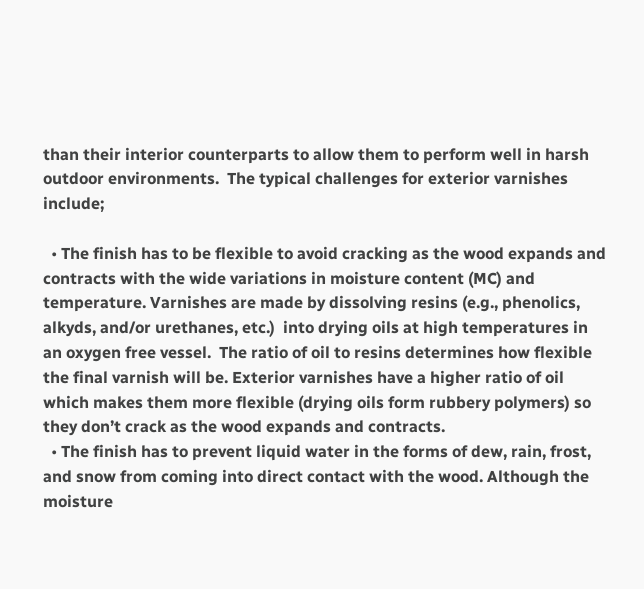than their interior counterparts to allow them to perform well in harsh outdoor environments.  The typical challenges for exterior varnishes include;

  • The finish has to be flexible to avoid cracking as the wood expands and contracts with the wide variations in moisture content (MC) and temperature. Varnishes are made by dissolving resins (e.g., phenolics, alkyds, and/or urethanes, etc.)  into drying oils at high temperatures in an oxygen free vessel.  The ratio of oil to resins determines how flexible the final varnish will be. Exterior varnishes have a higher ratio of oil which makes them more flexible (drying oils form rubbery polymers) so they don’t crack as the wood expands and contracts.
  • The finish has to prevent liquid water in the forms of dew, rain, frost, and snow from coming into direct contact with the wood. Although the moisture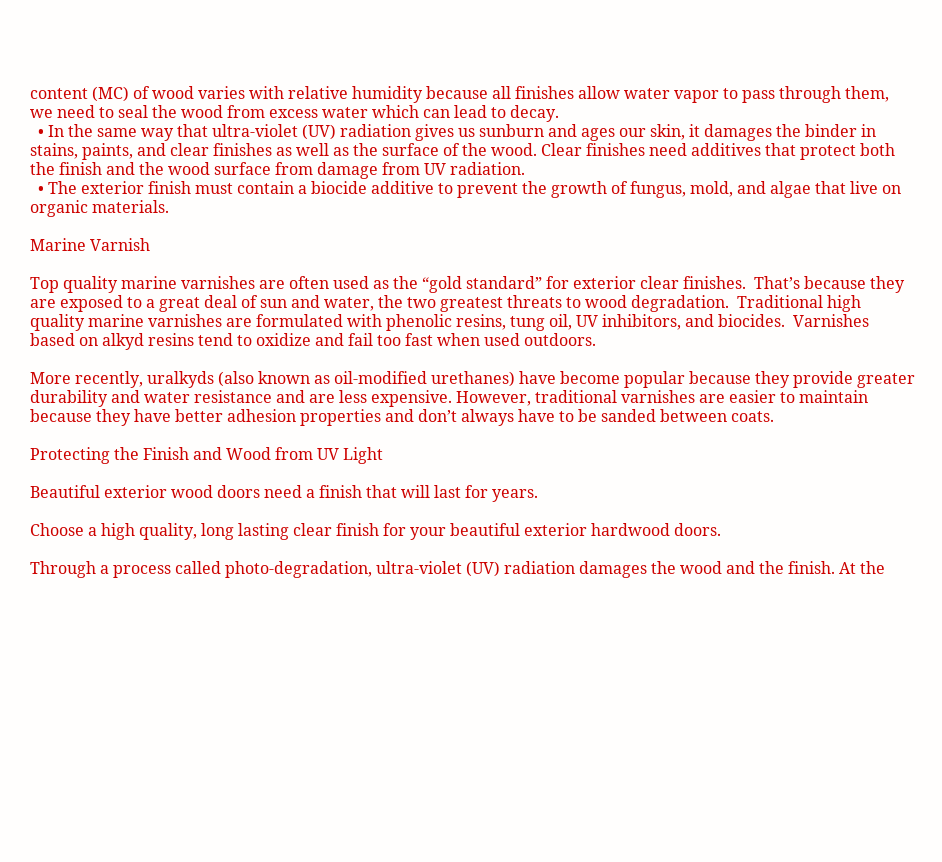content (MC) of wood varies with relative humidity because all finishes allow water vapor to pass through them, we need to seal the wood from excess water which can lead to decay.
  • In the same way that ultra-violet (UV) radiation gives us sunburn and ages our skin, it damages the binder in stains, paints, and clear finishes as well as the surface of the wood. Clear finishes need additives that protect both the finish and the wood surface from damage from UV radiation.
  • The exterior finish must contain a biocide additive to prevent the growth of fungus, mold, and algae that live on organic materials.

Marine Varnish

Top quality marine varnishes are often used as the “gold standard” for exterior clear finishes.  That’s because they are exposed to a great deal of sun and water, the two greatest threats to wood degradation.  Traditional high quality marine varnishes are formulated with phenolic resins, tung oil, UV inhibitors, and biocides.  Varnishes based on alkyd resins tend to oxidize and fail too fast when used outdoors.

More recently, uralkyds (also known as oil-modified urethanes) have become popular because they provide greater durability and water resistance and are less expensive. However, traditional varnishes are easier to maintain because they have better adhesion properties and don’t always have to be sanded between coats.

Protecting the Finish and Wood from UV Light

Beautiful exterior wood doors need a finish that will last for years.

Choose a high quality, long lasting clear finish for your beautiful exterior hardwood doors.

Through a process called photo-degradation, ultra-violet (UV) radiation damages the wood and the finish. At the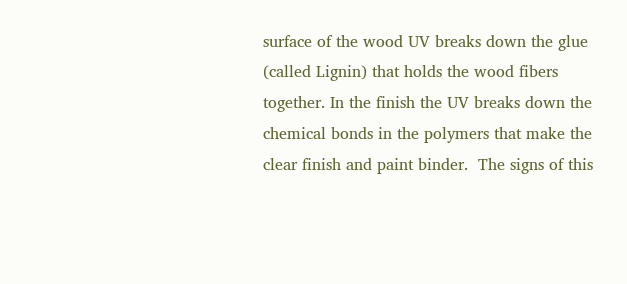surface of the wood UV breaks down the glue (called Lignin) that holds the wood fibers together. In the finish the UV breaks down the chemical bonds in the polymers that make the clear finish and paint binder.  The signs of this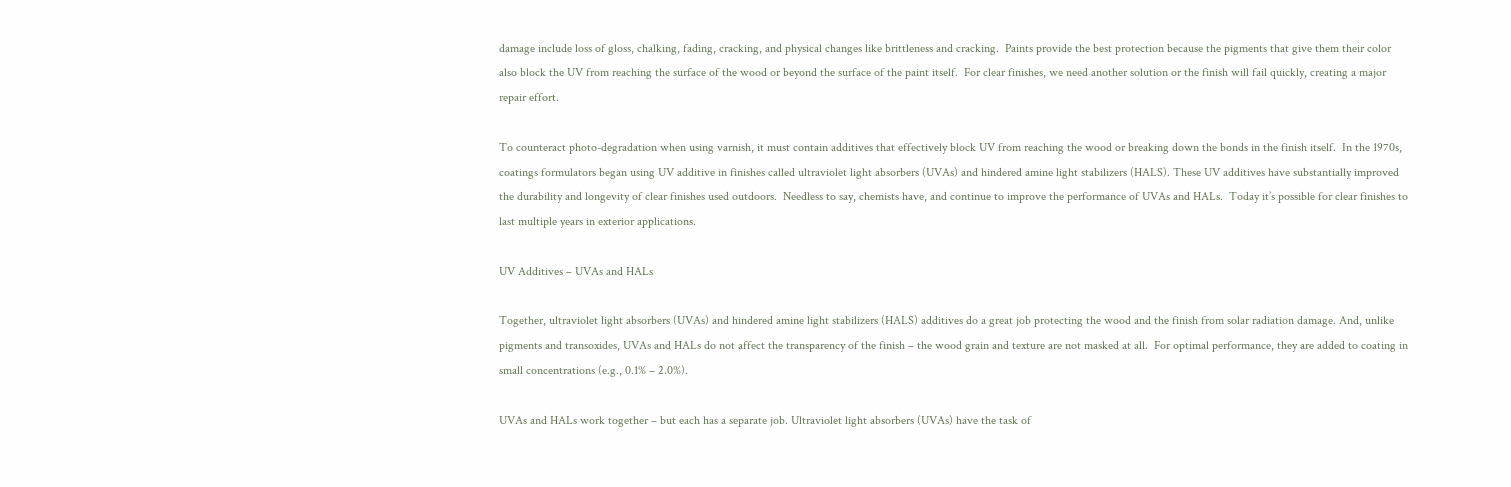damage include loss of gloss, chalking, fading, cracking, and physical changes like brittleness and cracking.  Paints provide the best protection because the pigments that give them their color also block the UV from reaching the surface of the wood or beyond the surface of the paint itself.  For clear finishes, we need another solution or the finish will fail quickly, creating a major repair effort.

To counteract photo-degradation when using varnish, it must contain additives that effectively block UV from reaching the wood or breaking down the bonds in the finish itself.  In the 1970s, coatings formulators began using UV additive in finishes called ultraviolet light absorbers (UVAs) and hindered amine light stabilizers (HALS). These UV additives have substantially improved the durability and longevity of clear finishes used outdoors.  Needless to say, chemists have, and continue to improve the performance of UVAs and HALs.  Today it’s possible for clear finishes to last multiple years in exterior applications.

UV Additives – UVAs and HALs

Together, ultraviolet light absorbers (UVAs) and hindered amine light stabilizers (HALS) additives do a great job protecting the wood and the finish from solar radiation damage. And, unlike pigments and transoxides, UVAs and HALs do not affect the transparency of the finish – the wood grain and texture are not masked at all.  For optimal performance, they are added to coating in small concentrations (e.g., 0.1% – 2.0%).

UVAs and HALs work together – but each has a separate job. Ultraviolet light absorbers (UVAs) have the task of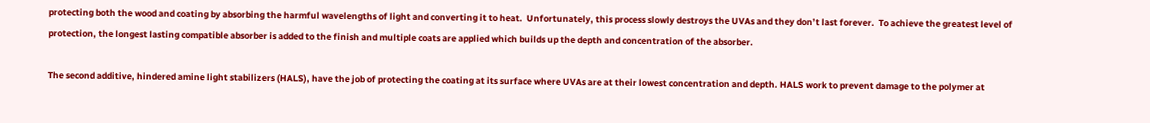protecting both the wood and coating by absorbing the harmful wavelengths of light and converting it to heat.  Unfortunately, this process slowly destroys the UVAs and they don’t last forever.  To achieve the greatest level of protection, the longest lasting compatible absorber is added to the finish and multiple coats are applied which builds up the depth and concentration of the absorber.

The second additive, hindered amine light stabilizers (HALS), have the job of protecting the coating at its surface where UVAs are at their lowest concentration and depth. HALS work to prevent damage to the polymer at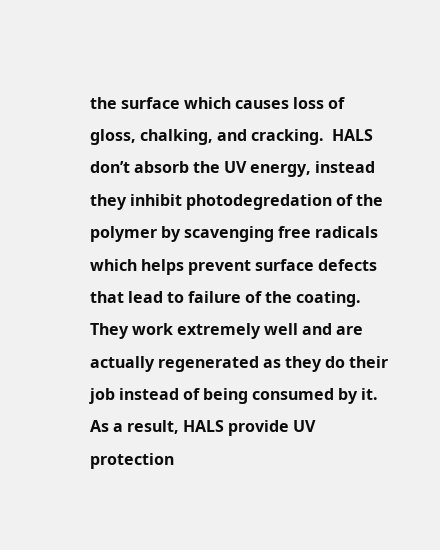the surface which causes loss of gloss, chalking, and cracking.  HALS don’t absorb the UV energy, instead they inhibit photodegredation of the polymer by scavenging free radicals which helps prevent surface defects that lead to failure of the coating.  They work extremely well and are actually regenerated as they do their job instead of being consumed by it.  As a result, HALS provide UV protection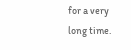for a very long time.